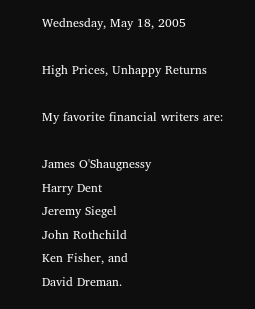Wednesday, May 18, 2005

High Prices, Unhappy Returns

My favorite financial writers are:

James O'Shaugnessy
Harry Dent
Jeremy Siegel
John Rothchild
Ken Fisher, and
David Dreman.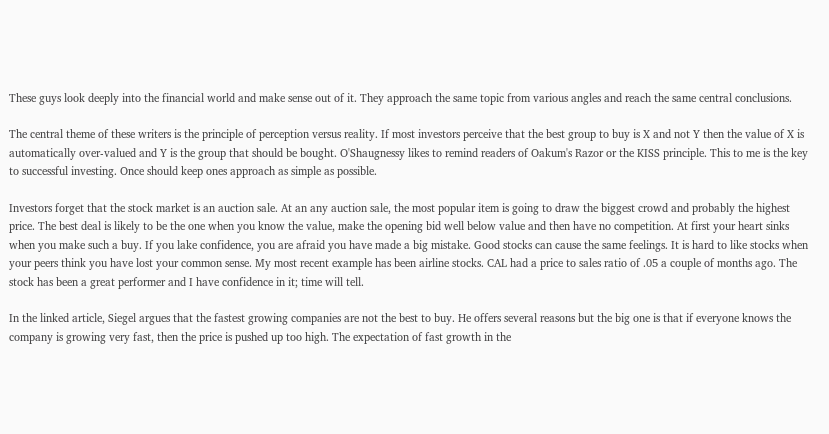These guys look deeply into the financial world and make sense out of it. They approach the same topic from various angles and reach the same central conclusions.

The central theme of these writers is the principle of perception versus reality. If most investors perceive that the best group to buy is X and not Y then the value of X is automatically over-valued and Y is the group that should be bought. O'Shaugnessy likes to remind readers of Oakum's Razor or the KISS principle. This to me is the key to successful investing. Once should keep ones approach as simple as possible.

Investors forget that the stock market is an auction sale. At an any auction sale, the most popular item is going to draw the biggest crowd and probably the highest price. The best deal is likely to be the one when you know the value, make the opening bid well below value and then have no competition. At first your heart sinks when you make such a buy. If you lake confidence, you are afraid you have made a big mistake. Good stocks can cause the same feelings. It is hard to like stocks when your peers think you have lost your common sense. My most recent example has been airline stocks. CAL had a price to sales ratio of .05 a couple of months ago. The stock has been a great performer and I have confidence in it; time will tell.

In the linked article, Siegel argues that the fastest growing companies are not the best to buy. He offers several reasons but the big one is that if everyone knows the company is growing very fast, then the price is pushed up too high. The expectation of fast growth in the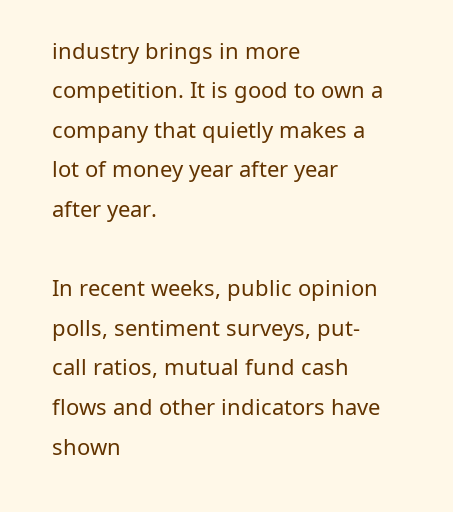industry brings in more competition. It is good to own a company that quietly makes a lot of money year after year after year.

In recent weeks, public opinion polls, sentiment surveys, put-call ratios, mutual fund cash flows and other indicators have shown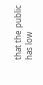that the public has low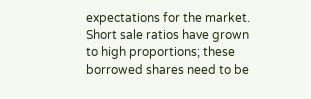expectations for the market. Short sale ratios have grown to high proportions; these borrowed shares need to be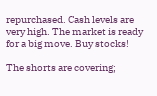repurchased. Cash levels are very high. The market is ready for a big move. Buy stocks!

The shorts are covering;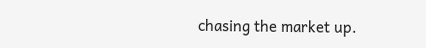chasing the market up.